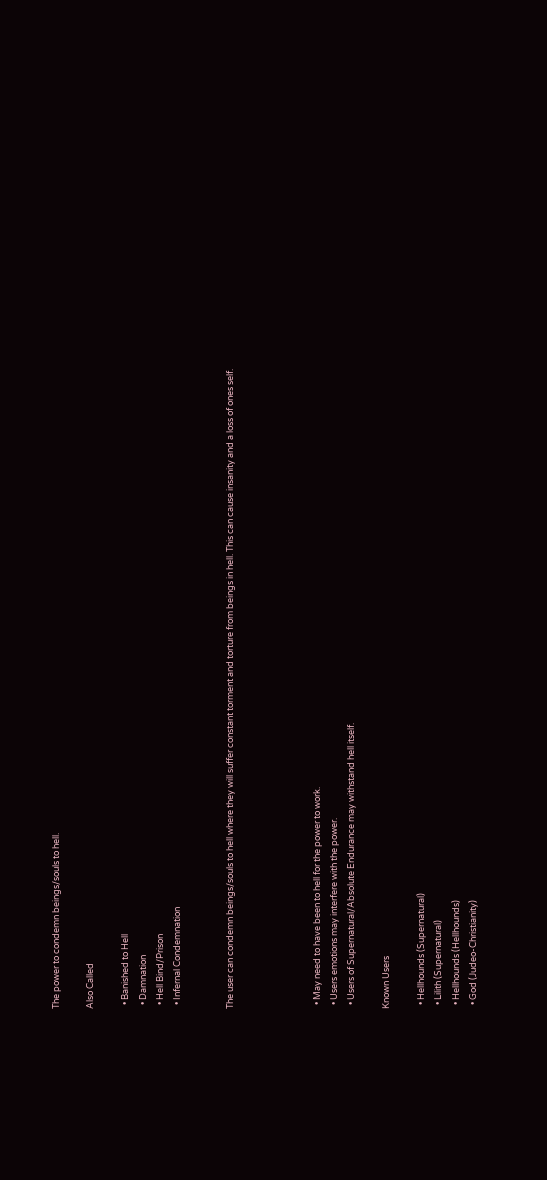The power to condemn beings/souls to hell.

Also Called

  • Banished to Hell
  • Damnation
  • Hell Bind/Prison
  • Infernal Condemnation


The user can condemn beings/souls to hell where they will suffer constant torment and torture from beings in hell. This can cause insanity and a loss of ones self.




  • May need to have been to hell for the power to work.
  • Users emotions may interfere with the power.
  • Users of Supernatural/Absolute Endurance may withstand hell itself.

Known Users

  • Hellhounds (Supernatural)
  • Lilith (Supernatural)
  • Hellhounds (Hellhounds)
  • God (Judeo-Christianity)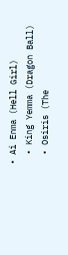• Ai Enma (Hell Girl)
  • King Yemma (Dragon Ball)
  • Osiris (The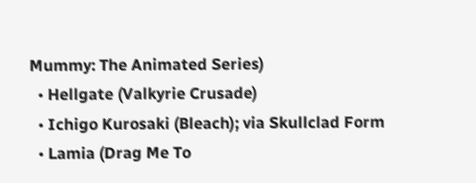Mummy: The Animated Series)
  • Hellgate (Valkyrie Crusade)
  • Ichigo Kurosaki (Bleach); via Skullclad Form
  • Lamia (Drag Me To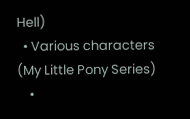Hell)
  • Various characters (My Little Pony Series)
    •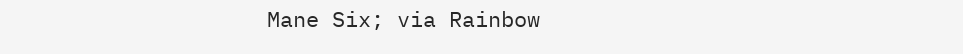Mane Six; via Rainbow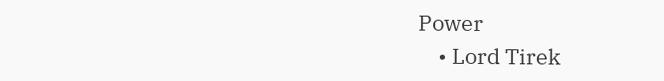Power
    • Lord Tirek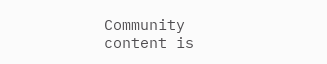Community content is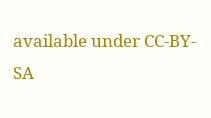available under CC-BY-SA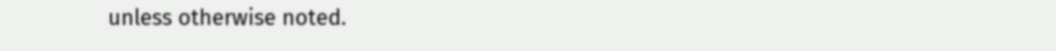unless otherwise noted.